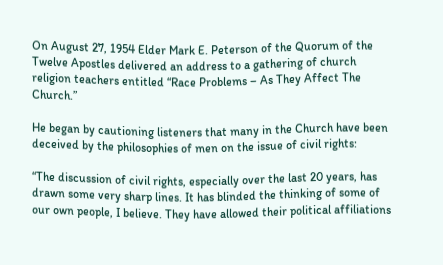On August 27, 1954 Elder Mark E. Peterson of the Quorum of the Twelve Apostles delivered an address to a gathering of church religion teachers entitled “Race Problems – As They Affect The Church.”

He began by cautioning listeners that many in the Church have been deceived by the philosophies of men on the issue of civil rights:

“The discussion of civil rights, especially over the last 20 years, has drawn some very sharp lines. It has blinded the thinking of some of our own people, I believe. They have allowed their political affiliations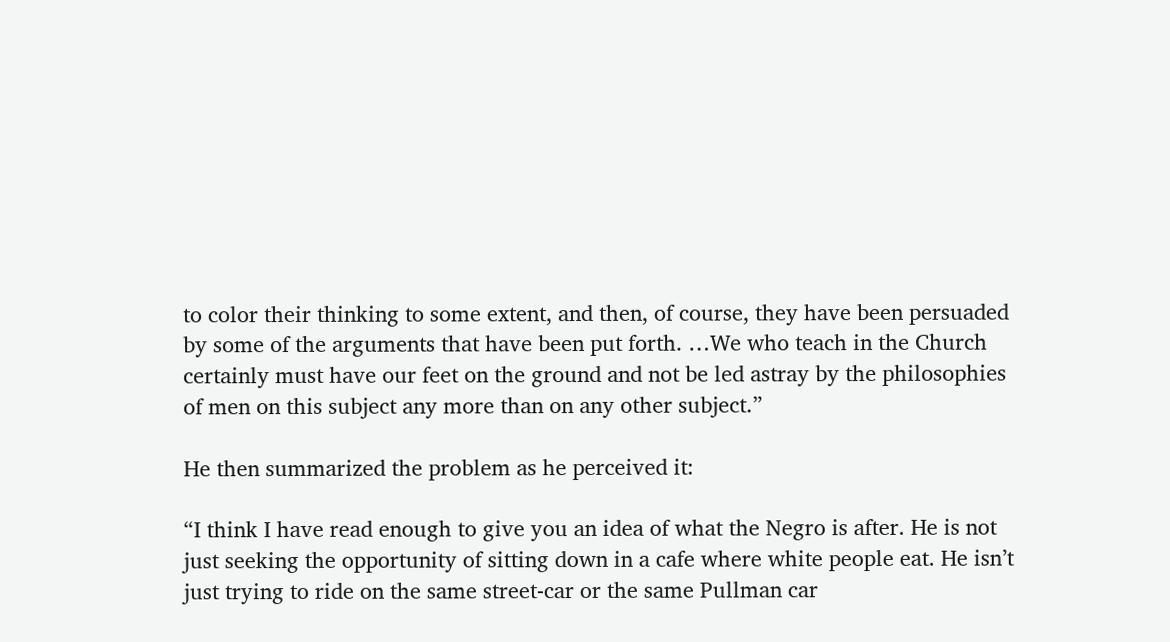to color their thinking to some extent, and then, of course, they have been persuaded by some of the arguments that have been put forth. …We who teach in the Church certainly must have our feet on the ground and not be led astray by the philosophies of men on this subject any more than on any other subject.”

He then summarized the problem as he perceived it:

“I think I have read enough to give you an idea of what the Negro is after. He is not just seeking the opportunity of sitting down in a cafe where white people eat. He isn’t just trying to ride on the same street-car or the same Pullman car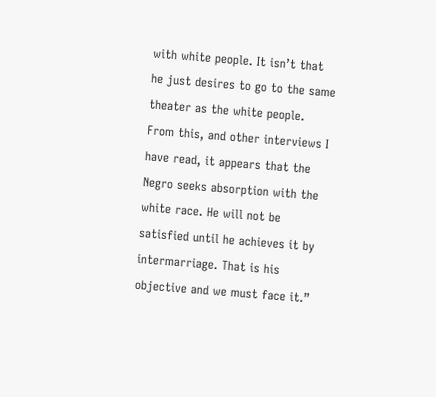with white people. It isn’t that he just desires to go to the same theater as the white people. From this, and other interviews I have read, it appears that the Negro seeks absorption with the white race. He will not be satisfied until he achieves it by intermarriage. That is his objective and we must face it.”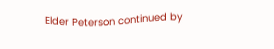Elder Peterson continued by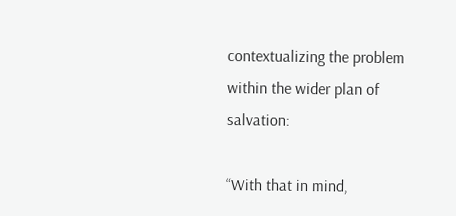contextualizing the problem within the wider plan of salvation:

“With that in mind,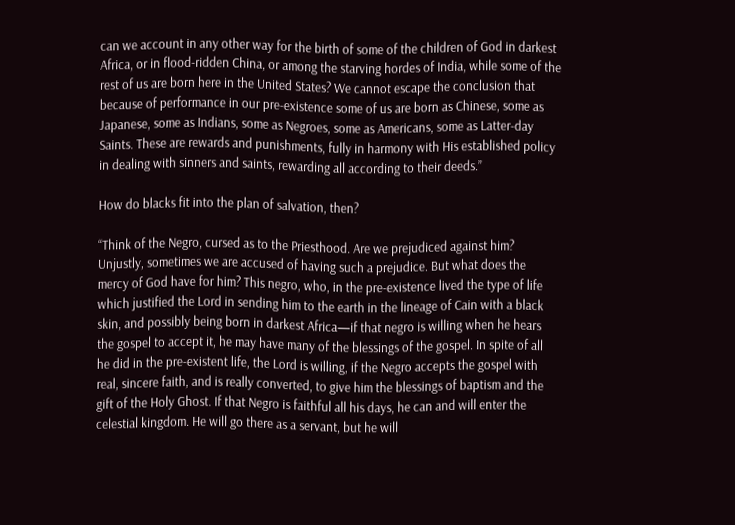can we account in any other way for the birth of some of the children of God in darkest Africa, or in flood-ridden China, or among the starving hordes of India, while some of the rest of us are born here in the United States? We cannot escape the conclusion that because of performance in our pre-existence some of us are born as Chinese, some as Japanese, some as Indians, some as Negroes, some as Americans, some as Latter-day Saints. These are rewards and punishments, fully in harmony with His established policy in dealing with sinners and saints, rewarding all according to their deeds.”

How do blacks fit into the plan of salvation, then?

“Think of the Negro, cursed as to the Priesthood. Are we prejudiced against him? Unjustly, sometimes we are accused of having such a prejudice. But what does the mercy of God have for him? This negro, who, in the pre-existence lived the type of life which justified the Lord in sending him to the earth in the lineage of Cain with a black skin, and possibly being born in darkest Africa—if that negro is willing when he hears the gospel to accept it, he may have many of the blessings of the gospel. In spite of all he did in the pre-existent life, the Lord is willing, if the Negro accepts the gospel with real, sincere faith, and is really converted, to give him the blessings of baptism and the gift of the Holy Ghost. If that Negro is faithful all his days, he can and will enter the celestial kingdom. He will go there as a servant, but he will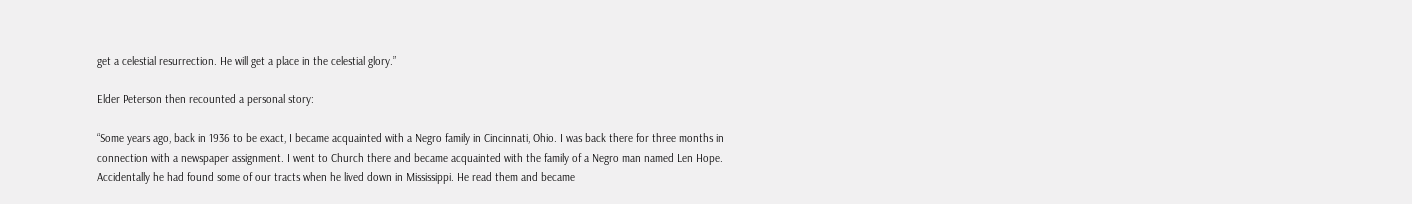get a celestial resurrection. He will get a place in the celestial glory.”

Elder Peterson then recounted a personal story:

“Some years ago, back in 1936 to be exact, I became acquainted with a Negro family in Cincinnati, Ohio. I was back there for three months in connection with a newspaper assignment. I went to Church there and became acquainted with the family of a Negro man named Len Hope. Accidentally he had found some of our tracts when he lived down in Mississippi. He read them and became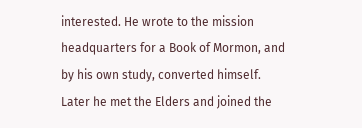interested. He wrote to the mission headquarters for a Book of Mormon, and by his own study, converted himself. Later he met the Elders and joined the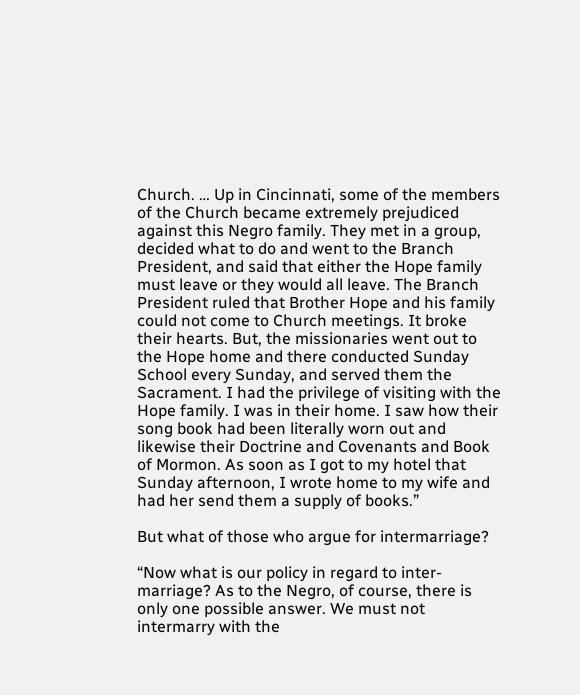Church. … Up in Cincinnati, some of the members of the Church became extremely prejudiced against this Negro family. They met in a group, decided what to do and went to the Branch President, and said that either the Hope family must leave or they would all leave. The Branch President ruled that Brother Hope and his family could not come to Church meetings. It broke their hearts. But, the missionaries went out to the Hope home and there conducted Sunday School every Sunday, and served them the Sacrament. I had the privilege of visiting with the Hope family. I was in their home. I saw how their song book had been literally worn out and likewise their Doctrine and Covenants and Book of Mormon. As soon as I got to my hotel that Sunday afternoon, I wrote home to my wife and had her send them a supply of books.”

But what of those who argue for intermarriage?

“Now what is our policy in regard to inter-marriage? As to the Negro, of course, there is only one possible answer. We must not intermarry with the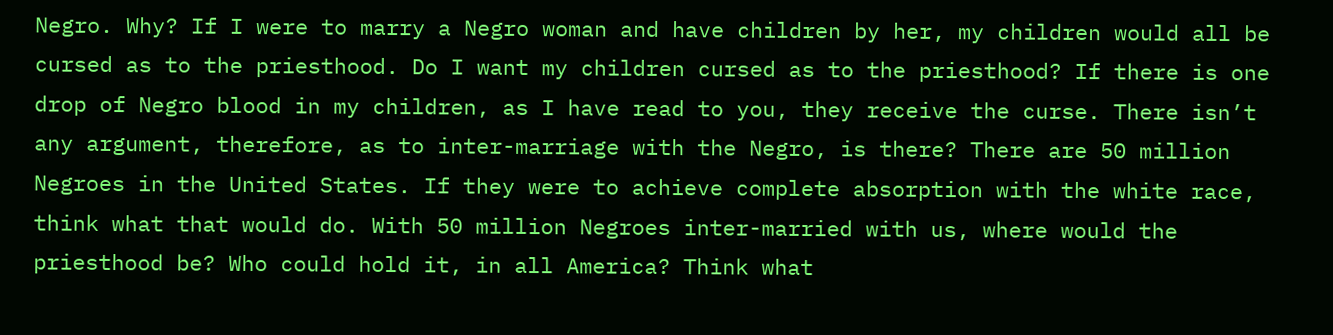Negro. Why? If I were to marry a Negro woman and have children by her, my children would all be cursed as to the priesthood. Do I want my children cursed as to the priesthood? If there is one drop of Negro blood in my children, as I have read to you, they receive the curse. There isn’t any argument, therefore, as to inter-marriage with the Negro, is there? There are 50 million Negroes in the United States. If they were to achieve complete absorption with the white race, think what that would do. With 50 million Negroes inter-married with us, where would the priesthood be? Who could hold it, in all America? Think what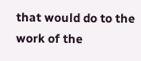that would do to the work of the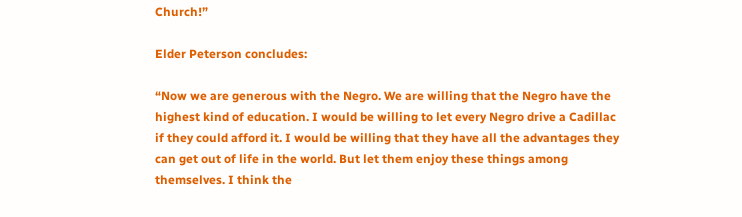Church!”

Elder Peterson concludes:

“Now we are generous with the Negro. We are willing that the Negro have the highest kind of education. I would be willing to let every Negro drive a Cadillac if they could afford it. I would be willing that they have all the advantages they can get out of life in the world. But let them enjoy these things among themselves. I think the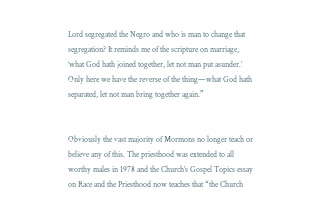Lord segregated the Negro and who is man to change that segregation? It reminds me of the scripture on marriage, ‘what God hath joined together, let not man put asunder.’ Only here we have the reverse of the thing—what God hath separated, let not man bring together again.”


Obviously the vast majority of Mormons no longer teach or believe any of this. The priesthood was extended to all worthy males in 1978 and the Church’s Gospel Topics essay on Race and the Priesthood now teaches that “the Church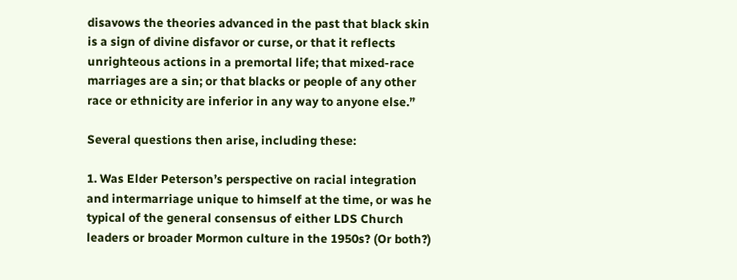disavows the theories advanced in the past that black skin is a sign of divine disfavor or curse, or that it reflects unrighteous actions in a premortal life; that mixed-race marriages are a sin; or that blacks or people of any other race or ethnicity are inferior in any way to anyone else.”

Several questions then arise, including these:

1. Was Elder Peterson’s perspective on racial integration and intermarriage unique to himself at the time, or was he typical of the general consensus of either LDS Church leaders or broader Mormon culture in the 1950s? (Or both?)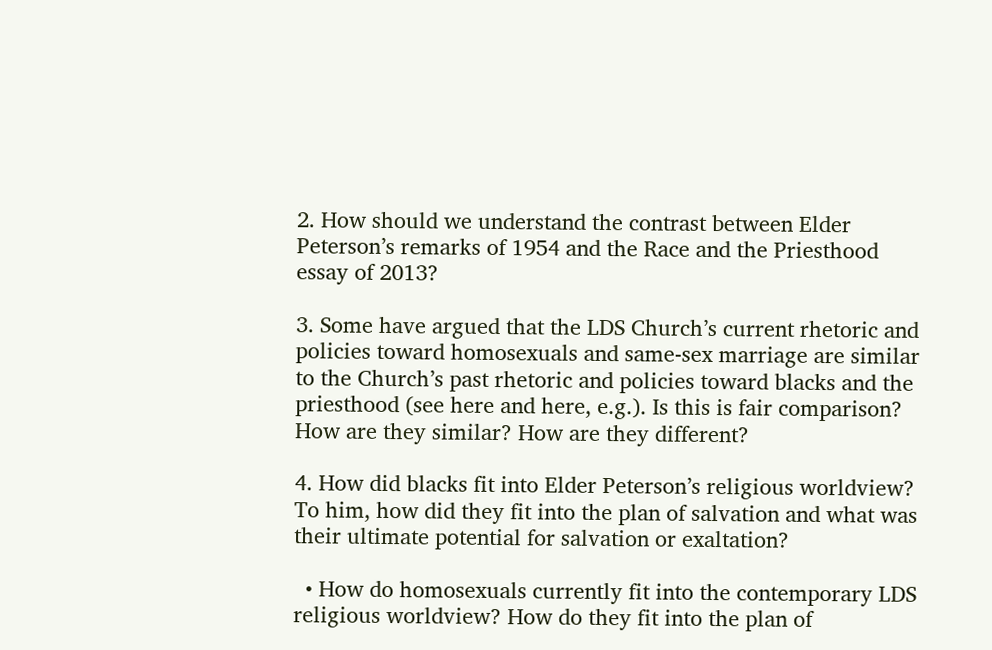2. How should we understand the contrast between Elder Peterson’s remarks of 1954 and the Race and the Priesthood essay of 2013?

3. Some have argued that the LDS Church’s current rhetoric and policies toward homosexuals and same-sex marriage are similar to the Church’s past rhetoric and policies toward blacks and the priesthood (see here and here, e.g.). Is this is fair comparison? How are they similar? How are they different?

4. How did blacks fit into Elder Peterson’s religious worldview? To him, how did they fit into the plan of salvation and what was their ultimate potential for salvation or exaltation?

  • How do homosexuals currently fit into the contemporary LDS religious worldview? How do they fit into the plan of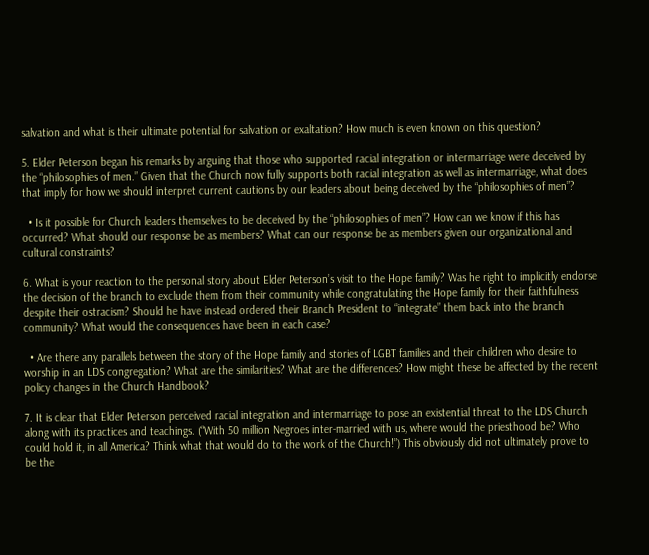salvation and what is their ultimate potential for salvation or exaltation? How much is even known on this question?

5. Elder Peterson began his remarks by arguing that those who supported racial integration or intermarriage were deceived by the “philosophies of men.” Given that the Church now fully supports both racial integration as well as intermarriage, what does that imply for how we should interpret current cautions by our leaders about being deceived by the “philosophies of men”?

  • Is it possible for Church leaders themselves to be deceived by the “philosophies of men”? How can we know if this has occurred? What should our response be as members? What can our response be as members given our organizational and cultural constraints?

6. What is your reaction to the personal story about Elder Peterson’s visit to the Hope family? Was he right to implicitly endorse the decision of the branch to exclude them from their community while congratulating the Hope family for their faithfulness despite their ostracism? Should he have instead ordered their Branch President to “integrate” them back into the branch community? What would the consequences have been in each case?

  • Are there any parallels between the story of the Hope family and stories of LGBT families and their children who desire to worship in an LDS congregation? What are the similarities? What are the differences? How might these be affected by the recent policy changes in the Church Handbook?

7. It is clear that Elder Peterson perceived racial integration and intermarriage to pose an existential threat to the LDS Church along with its practices and teachings. (“With 50 million Negroes inter-married with us, where would the priesthood be? Who could hold it, in all America? Think what that would do to the work of the Church!”) This obviously did not ultimately prove to be the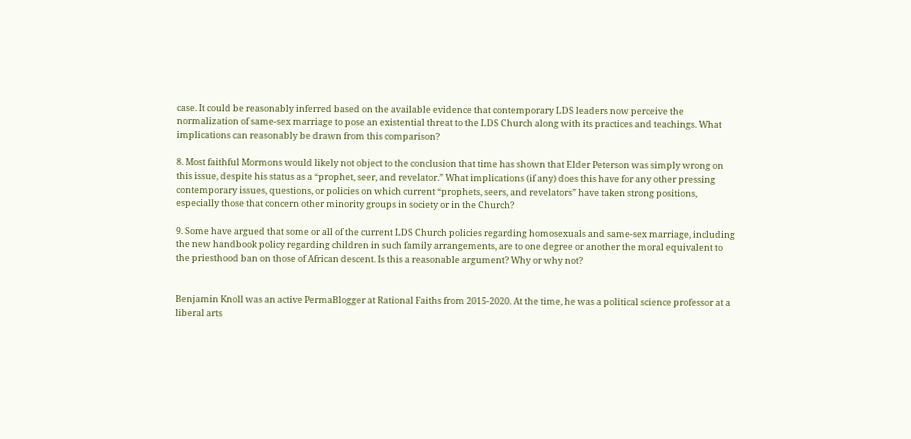case. It could be reasonably inferred based on the available evidence that contemporary LDS leaders now perceive the normalization of same-sex marriage to pose an existential threat to the LDS Church along with its practices and teachings. What implications can reasonably be drawn from this comparison?

8. Most faithful Mormons would likely not object to the conclusion that time has shown that Elder Peterson was simply wrong on this issue, despite his status as a “prophet, seer, and revelator.” What implications (if any) does this have for any other pressing contemporary issues, questions, or policies on which current “prophets, seers, and revelators” have taken strong positions, especially those that concern other minority groups in society or in the Church?

9. Some have argued that some or all of the current LDS Church policies regarding homosexuals and same-sex marriage, including the new handbook policy regarding children in such family arrangements, are to one degree or another the moral equivalent to the priesthood ban on those of African descent. Is this a reasonable argument? Why or why not?


Benjamin Knoll was an active PermaBlogger at Rational Faiths from 2015-2020. At the time, he was a political science professor at a liberal arts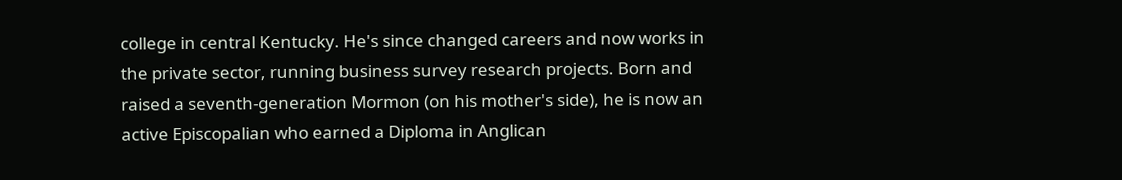college in central Kentucky. He's since changed careers and now works in the private sector, running business survey research projects. Born and raised a seventh-generation Mormon (on his mother's side), he is now an active Episcopalian who earned a Diploma in Anglican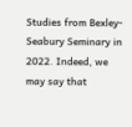Studies from Bexley-Seabury Seminary in 2022. Indeed, we may say that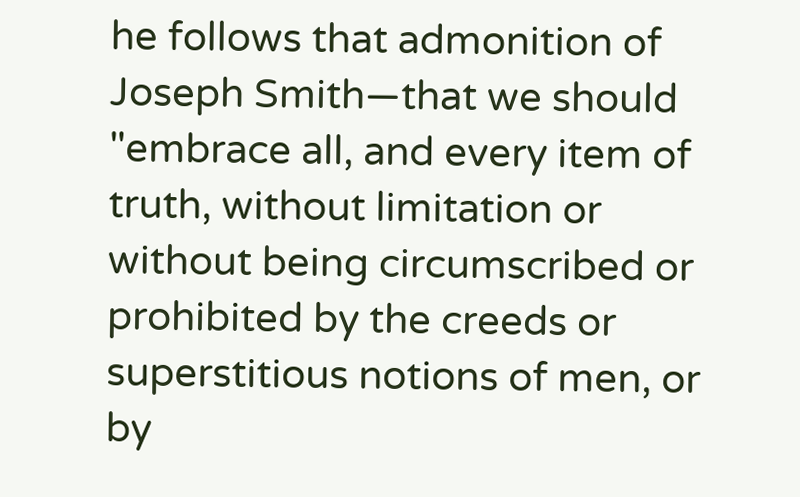he follows that admonition of Joseph Smith—that we should "embrace all, and every item of truth, without limitation or without being circumscribed or prohibited by the creeds or superstitious notions of men, or by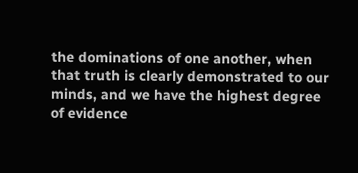the dominations of one another, when that truth is clearly demonstrated to our minds, and we have the highest degree of evidence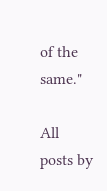of the same."

All posts by